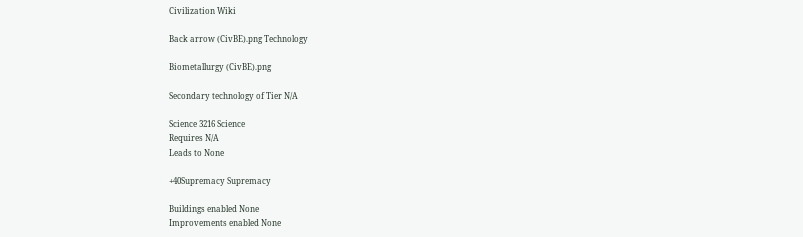Civilization Wiki

Back arrow (CivBE).png Technology

Biometallurgy (CivBE).png

Secondary technology of Tier N/A

Science 3216 Science
Requires N/A
Leads to None

+40Supremacy Supremacy

Buildings enabled None
Improvements enabled None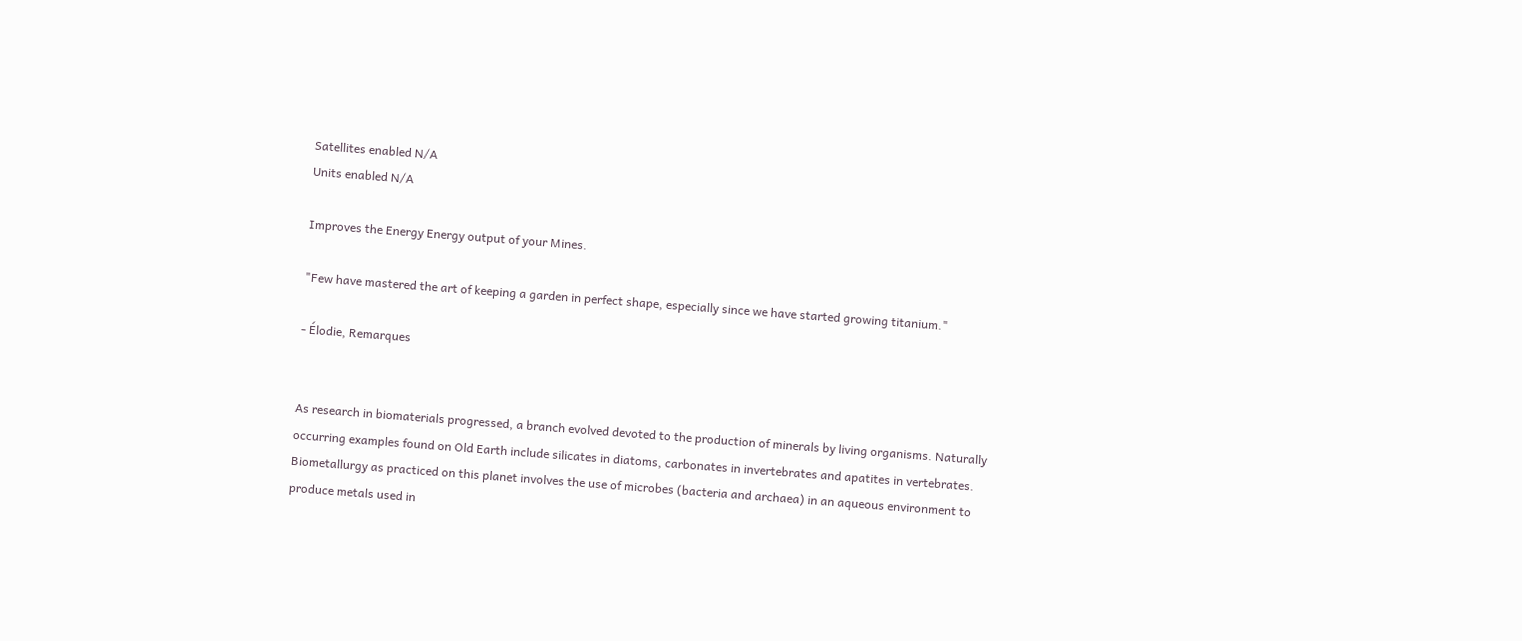Satellites enabled N/A
Units enabled N/A

Improves the Energy Energy output of your Mines.

"Few have mastered the art of keeping a garden in perfect shape, especially since we have started growing titanium."

- Élodie, Remarques


As research in biomaterials progressed, a branch evolved devoted to the production of minerals by living organisms. Naturally occurring examples found on Old Earth include silicates in diatoms, carbonates in invertebrates and apatites in vertebrates. Biometallurgy as practiced on this planet involves the use of microbes (bacteria and archaea) in an aqueous environment to produce metals used in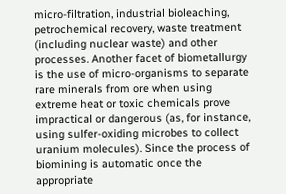micro-filtration, industrial bioleaching, petrochemical recovery, waste treatment (including nuclear waste) and other processes. Another facet of biometallurgy is the use of micro-organisms to separate rare minerals from ore when using extreme heat or toxic chemicals prove impractical or dangerous (as, for instance, using sulfer-oxiding microbes to collect uranium molecules). Since the process of biomining is automatic once the appropriate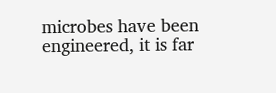microbes have been engineered, it is far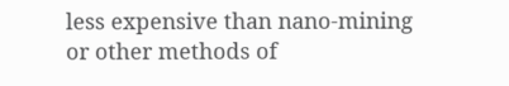less expensive than nano-mining or other methods of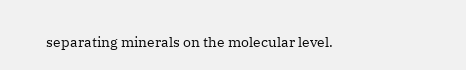separating minerals on the molecular level.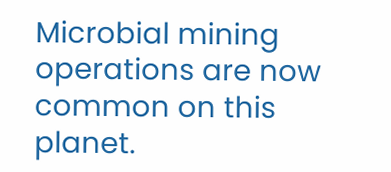Microbial mining operations are now common on this planet.